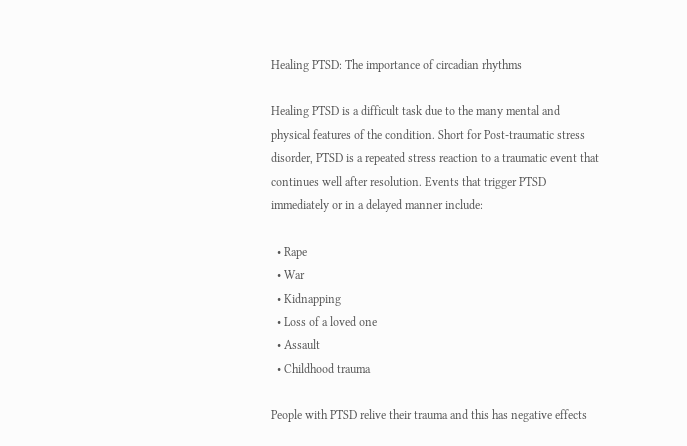Healing PTSD: The importance of circadian rhythms

Healing PTSD is a difficult task due to the many mental and physical features of the condition. Short for Post-traumatic stress disorder, PTSD is a repeated stress reaction to a traumatic event that continues well after resolution. Events that trigger PTSD immediately or in a delayed manner include:

  • Rape
  • War
  • Kidnapping
  • Loss of a loved one
  • Assault
  • Childhood trauma

People with PTSD relive their trauma and this has negative effects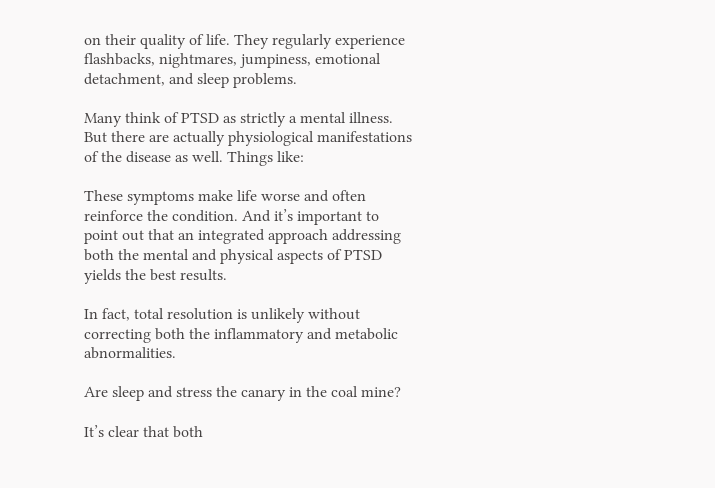on their quality of life. They regularly experience flashbacks, nightmares, jumpiness, emotional detachment, and sleep problems.

Many think of PTSD as strictly a mental illness. But there are actually physiological manifestations of the disease as well. Things like:

These symptoms make life worse and often reinforce the condition. And it’s important to point out that an integrated approach addressing both the mental and physical aspects of PTSD yields the best results.

In fact, total resolution is unlikely without correcting both the inflammatory and metabolic abnormalities.

Are sleep and stress the canary in the coal mine?

It’s clear that both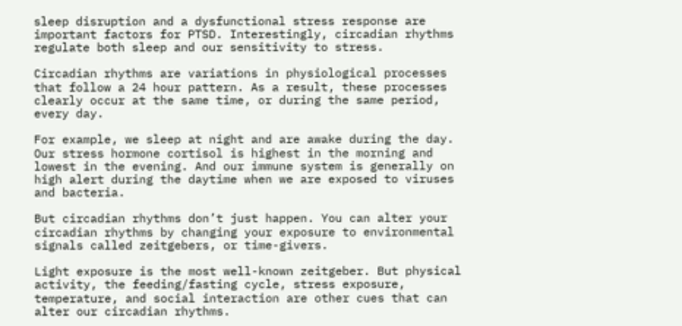sleep disruption and a dysfunctional stress response are important factors for PTSD. Interestingly, circadian rhythms regulate both sleep and our sensitivity to stress.

Circadian rhythms are variations in physiological processes that follow a 24 hour pattern. As a result, these processes clearly occur at the same time, or during the same period, every day.

For example, we sleep at night and are awake during the day. Our stress hormone cortisol is highest in the morning and lowest in the evening. And our immune system is generally on high alert during the daytime when we are exposed to viruses and bacteria.

But circadian rhythms don’t just happen. You can alter your circadian rhythms by changing your exposure to environmental signals called zeitgebers, or time-givers.

Light exposure is the most well-known zeitgeber. But physical activity, the feeding/fasting cycle, stress exposure, temperature, and social interaction are other cues that can alter our circadian rhythms.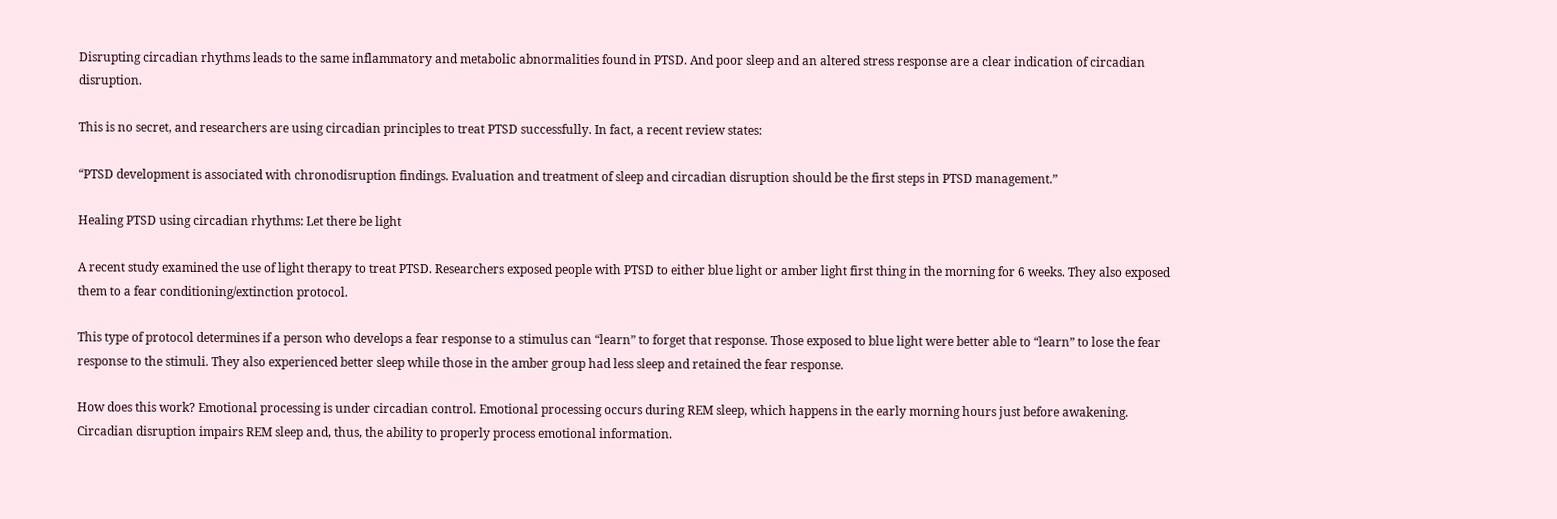Disrupting circadian rhythms leads to the same inflammatory and metabolic abnormalities found in PTSD. And poor sleep and an altered stress response are a clear indication of circadian disruption.

This is no secret, and researchers are using circadian principles to treat PTSD successfully. In fact, a recent review states:

“PTSD development is associated with chronodisruption findings. Evaluation and treatment of sleep and circadian disruption should be the first steps in PTSD management.”

Healing PTSD using circadian rhythms: Let there be light

A recent study examined the use of light therapy to treat PTSD. Researchers exposed people with PTSD to either blue light or amber light first thing in the morning for 6 weeks. They also exposed them to a fear conditioning/extinction protocol.

This type of protocol determines if a person who develops a fear response to a stimulus can “learn” to forget that response. Those exposed to blue light were better able to “learn” to lose the fear response to the stimuli. They also experienced better sleep while those in the amber group had less sleep and retained the fear response.

How does this work? Emotional processing is under circadian control. Emotional processing occurs during REM sleep, which happens in the early morning hours just before awakening. Circadian disruption impairs REM sleep and, thus, the ability to properly process emotional information.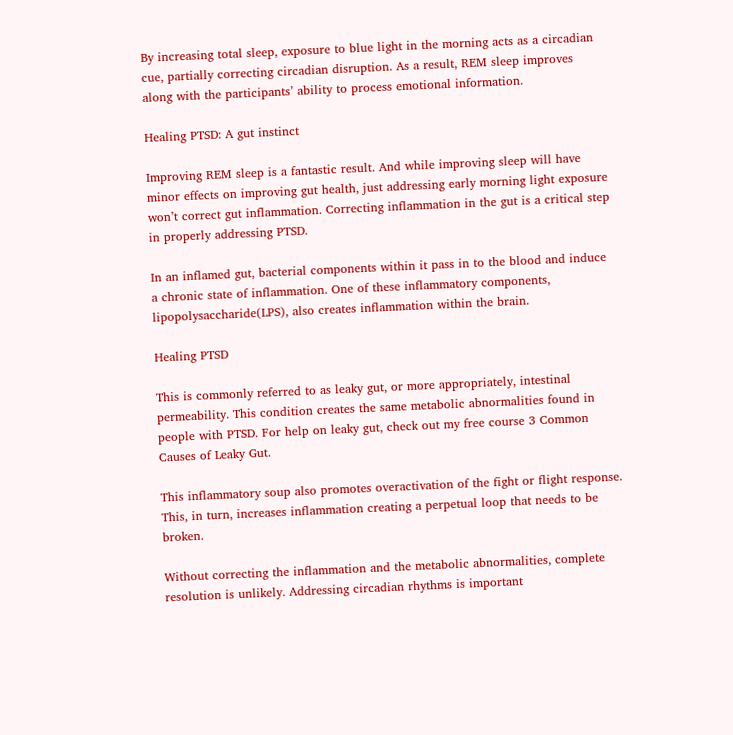By increasing total sleep, exposure to blue light in the morning acts as a circadian cue, partially correcting circadian disruption. As a result, REM sleep improves along with the participants’ ability to process emotional information.

Healing PTSD: A gut instinct

Improving REM sleep is a fantastic result. And while improving sleep will have minor effects on improving gut health, just addressing early morning light exposure won’t correct gut inflammation. Correcting inflammation in the gut is a critical step in properly addressing PTSD.

In an inflamed gut, bacterial components within it pass in to the blood and induce a chronic state of inflammation. One of these inflammatory components, lipopolysaccharide(LPS), also creates inflammation within the brain.

Healing PTSD

This is commonly referred to as leaky gut, or more appropriately, intestinal permeability. This condition creates the same metabolic abnormalities found in people with PTSD. For help on leaky gut, check out my free course 3 Common Causes of Leaky Gut.

This inflammatory soup also promotes overactivation of the fight or flight response. This, in turn, increases inflammation creating a perpetual loop that needs to be broken.

Without correcting the inflammation and the metabolic abnormalities, complete resolution is unlikely. Addressing circadian rhythms is important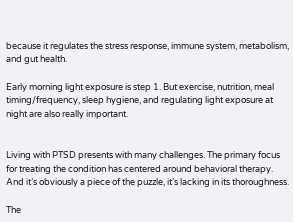because it regulates the stress response, immune system, metabolism, and gut health.

Early morning light exposure is step 1. But exercise, nutrition, meal timing/frequency, sleep hygiene, and regulating light exposure at night are also really important.


Living with PTSD presents with many challenges. The primary focus for treating the condition has centered around behavioral therapy. And it’s obviously a piece of the puzzle, it’s lacking in its thoroughness.

The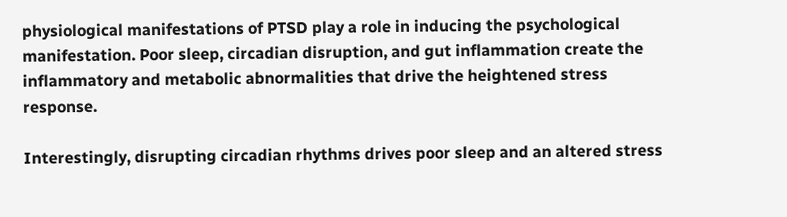physiological manifestations of PTSD play a role in inducing the psychological manifestation. Poor sleep, circadian disruption, and gut inflammation create the inflammatory and metabolic abnormalities that drive the heightened stress response.

Interestingly, disrupting circadian rhythms drives poor sleep and an altered stress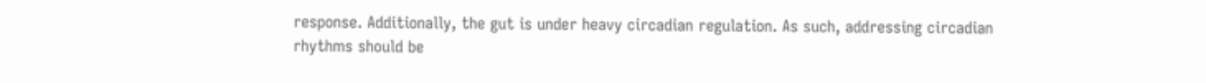response. Additionally, the gut is under heavy circadian regulation. As such, addressing circadian rhythms should be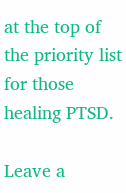at the top of the priority list for those healing PTSD.

Leave a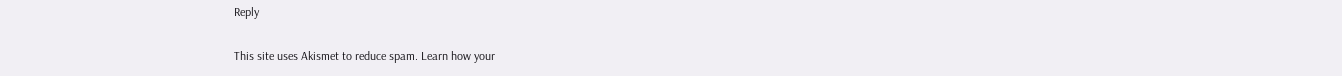Reply

This site uses Akismet to reduce spam. Learn how your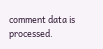comment data is processed.